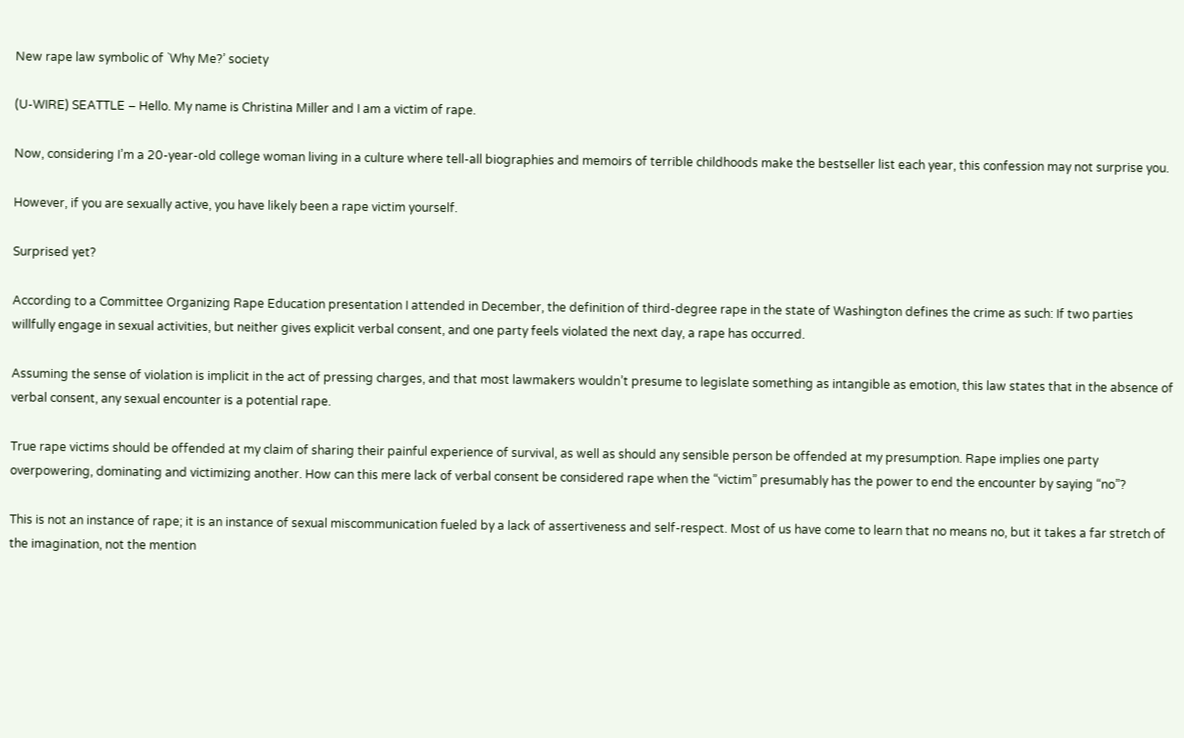New rape law symbolic of `Why Me?’ society

(U-WIRE) SEATTLE – Hello. My name is Christina Miller and I am a victim of rape.

Now, considering I’m a 20-year-old college woman living in a culture where tell-all biographies and memoirs of terrible childhoods make the bestseller list each year, this confession may not surprise you.

However, if you are sexually active, you have likely been a rape victim yourself.

Surprised yet?

According to a Committee Organizing Rape Education presentation I attended in December, the definition of third-degree rape in the state of Washington defines the crime as such: If two parties willfully engage in sexual activities, but neither gives explicit verbal consent, and one party feels violated the next day, a rape has occurred.

Assuming the sense of violation is implicit in the act of pressing charges, and that most lawmakers wouldn’t presume to legislate something as intangible as emotion, this law states that in the absence of verbal consent, any sexual encounter is a potential rape.

True rape victims should be offended at my claim of sharing their painful experience of survival, as well as should any sensible person be offended at my presumption. Rape implies one party overpowering, dominating and victimizing another. How can this mere lack of verbal consent be considered rape when the “victim” presumably has the power to end the encounter by saying “no”?

This is not an instance of rape; it is an instance of sexual miscommunication fueled by a lack of assertiveness and self-respect. Most of us have come to learn that no means no, but it takes a far stretch of the imagination, not the mention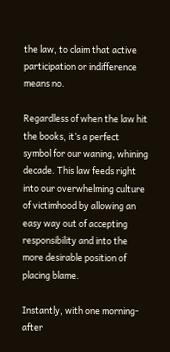the law, to claim that active participation or indifference means no.

Regardless of when the law hit the books, it’s a perfect symbol for our waning, whining decade. This law feeds right into our overwhelming culture of victimhood by allowing an easy way out of accepting responsibility and into the more desirable position of placing blame.

Instantly, with one morning-after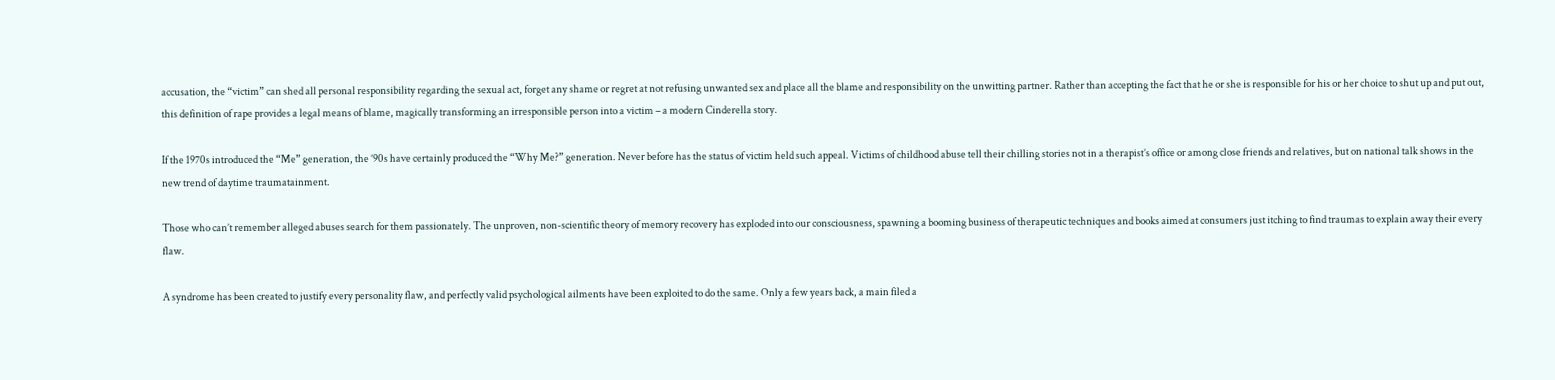accusation, the “victim” can shed all personal responsibility regarding the sexual act, forget any shame or regret at not refusing unwanted sex and place all the blame and responsibility on the unwitting partner. Rather than accepting the fact that he or she is responsible for his or her choice to shut up and put out, this definition of rape provides a legal means of blame, magically transforming an irresponsible person into a victim – a modern Cinderella story.

If the 1970s introduced the “Me” generation, the ’90s have certainly produced the “Why Me?” generation. Never before has the status of victim held such appeal. Victims of childhood abuse tell their chilling stories not in a therapist’s office or among close friends and relatives, but on national talk shows in the new trend of daytime traumatainment.

Those who can’t remember alleged abuses search for them passionately. The unproven, non-scientific theory of memory recovery has exploded into our consciousness, spawning a booming business of therapeutic techniques and books aimed at consumers just itching to find traumas to explain away their every flaw.

A syndrome has been created to justify every personality flaw, and perfectly valid psychological ailments have been exploited to do the same. Only a few years back, a main filed a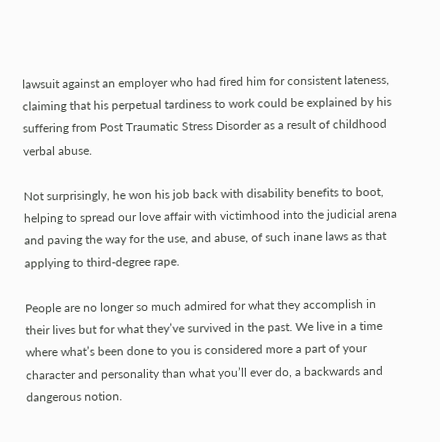lawsuit against an employer who had fired him for consistent lateness, claiming that his perpetual tardiness to work could be explained by his suffering from Post Traumatic Stress Disorder as a result of childhood verbal abuse.

Not surprisingly, he won his job back with disability benefits to boot, helping to spread our love affair with victimhood into the judicial arena and paving the way for the use, and abuse, of such inane laws as that applying to third-degree rape.

People are no longer so much admired for what they accomplish in their lives but for what they’ve survived in the past. We live in a time where what’s been done to you is considered more a part of your character and personality than what you’ll ever do, a backwards and dangerous notion.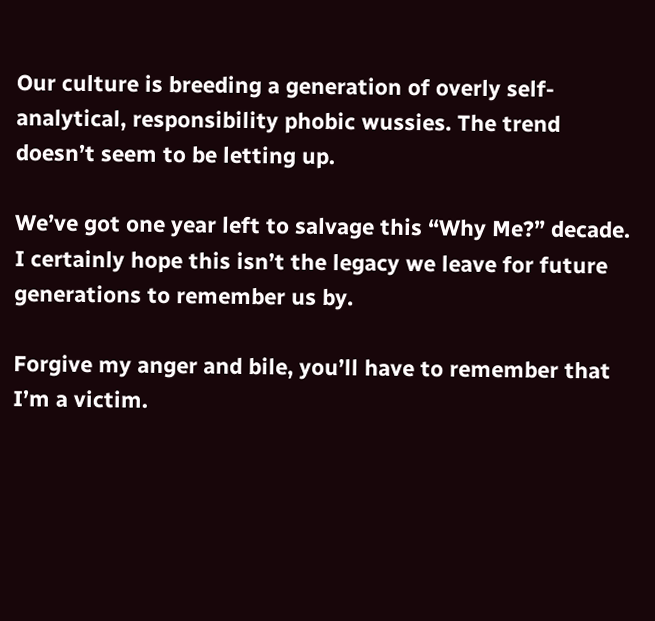Our culture is breeding a generation of overly self-analytical, responsibility phobic wussies. The trend doesn’t seem to be letting up.

We’ve got one year left to salvage this “Why Me?” decade. I certainly hope this isn’t the legacy we leave for future generations to remember us by.

Forgive my anger and bile, you’ll have to remember that I’m a victim.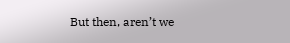But then, aren’t we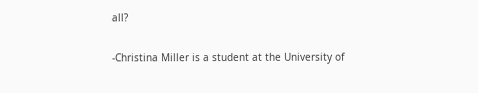all?

-Christina Miller is a student at the University of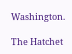Washington.

The Hatchet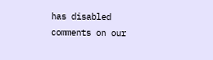has disabled comments on our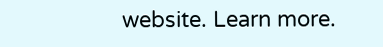website. Learn more.